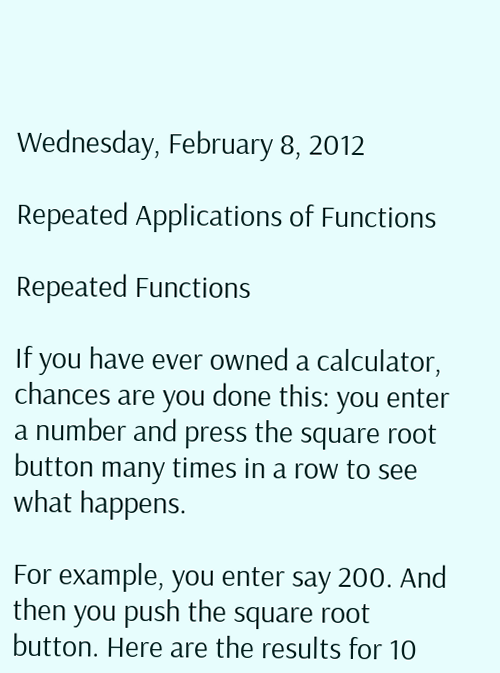Wednesday, February 8, 2012

Repeated Applications of Functions

Repeated Functions

If you have ever owned a calculator, chances are you done this: you enter a number and press the square root button many times in a row to see what happens.

For example, you enter say 200. And then you push the square root button. Here are the results for 10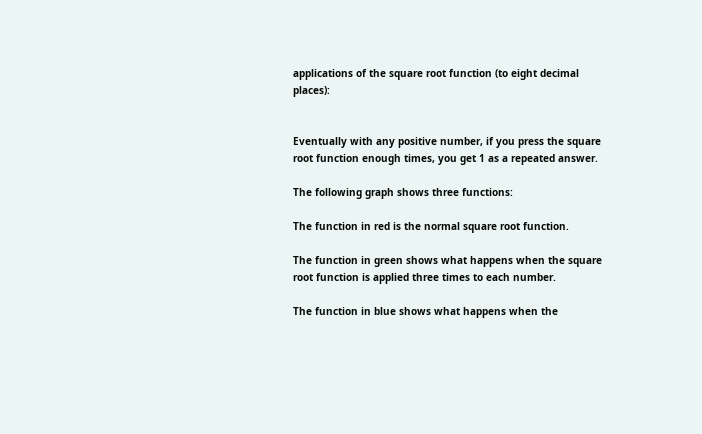applications of the square root function (to eight decimal places):


Eventually with any positive number, if you press the square root function enough times, you get 1 as a repeated answer.

The following graph shows three functions:

The function in red is the normal square root function.

The function in green shows what happens when the square root function is applied three times to each number.

The function in blue shows what happens when the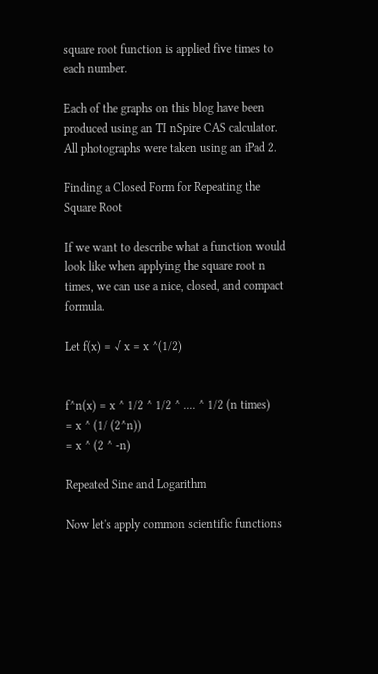square root function is applied five times to each number.

Each of the graphs on this blog have been produced using an TI nSpire CAS calculator. All photographs were taken using an iPad 2.

Finding a Closed Form for Repeating the Square Root

If we want to describe what a function would look like when applying the square root n times, we can use a nice, closed, and compact formula.

Let f(x) = √ x = x ^(1/2)


f^n(x) = x ^ 1/2 ^ 1/2 ^ .... ^ 1/2 (n times)
= x ^ (1/ (2^n))
= x ^ (2 ^ -n)

Repeated Sine and Logarithm

Now let's apply common scientific functions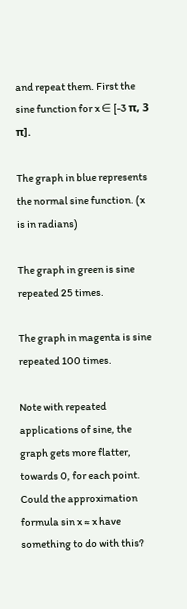and repeat them. First the sine function for x ∈ [-3 π, 3 π].

The graph in blue represents the normal sine function. (x is in radians)

The graph in green is sine repeated 25 times.

The graph in magenta is sine repeated 100 times.

Note with repeated applications of sine, the graph gets more flatter, towards 0, for each point. Could the approximation formula sin x ≈ x have something to do with this?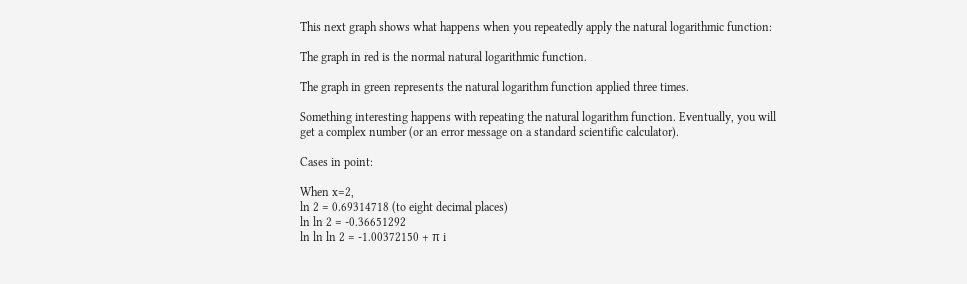This next graph shows what happens when you repeatedly apply the natural logarithmic function:

The graph in red is the normal natural logarithmic function.

The graph in green represents the natural logarithm function applied three times.

Something interesting happens with repeating the natural logarithm function. Eventually, you will get a complex number (or an error message on a standard scientific calculator).

Cases in point:

When x=2,
ln 2 = 0.69314718 (to eight decimal places)
ln ln 2 = -0.36651292
ln ln ln 2 = -1.00372150 + π i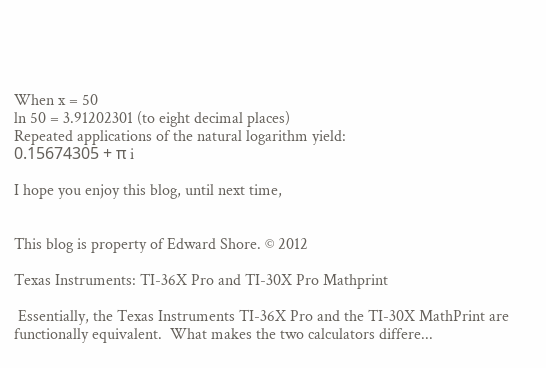When x = 50
ln 50 = 3.91202301 (to eight decimal places)
Repeated applications of the natural logarithm yield:
0.15674305 + π i

I hope you enjoy this blog, until next time,


This blog is property of Edward Shore. © 2012

Texas Instruments: TI-36X Pro and TI-30X Pro Mathprint

 Essentially, the Texas Instruments TI-36X Pro and the TI-30X MathPrint are functionally equivalent.  What makes the two calculators differe...